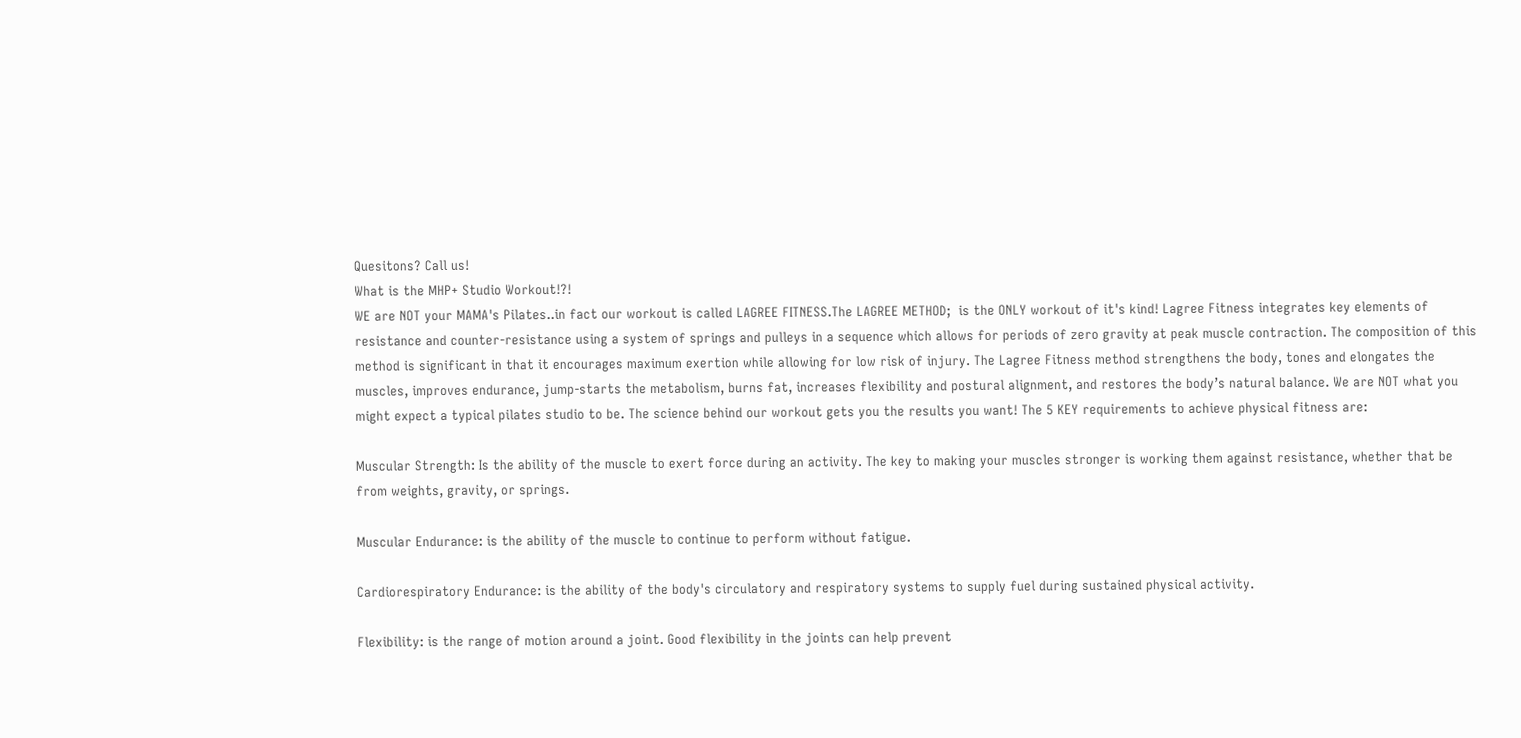Quesitons? Call us!
What is the MHP+ Studio Workout!?!
WE are NOT your MAMA's Pilates..in fact our workout is called LAGREE FITNESS.The LAGREE METHOD;  is the ONLY workout of it's kind! Lagree Fitness integrates key elements of resistance and counter-resistance using a system of springs and pulleys in a sequence which allows for periods of zero gravity at peak muscle contraction. The composition of this method is significant in that it encourages maximum exertion while allowing for low risk of injury. The Lagree Fitness method strengthens the body, tones and elongates the muscles, improves endurance, jump-starts the metabolism, burns fat, increases flexibility and postural alignment, and restores the body’s natural balance. We are NOT what you might expect a typical pilates studio to be. The science behind our workout gets you the results you want! The 5 KEY requirements to achieve physical fitness are:

Muscular Strength: Is the ability of the muscle to exert force during an activity. The key to making your muscles stronger is working them against resistance, whether that be from weights, gravity, or springs.

Muscular Endurance: is the ability of the muscle to continue to perform without fatigue.

Cardiorespiratory Endurance: is the ability of the body's circulatory and respiratory systems to supply fuel during sustained physical activity.

Flexibility: is the range of motion around a joint. Good flexibility in the joints can help prevent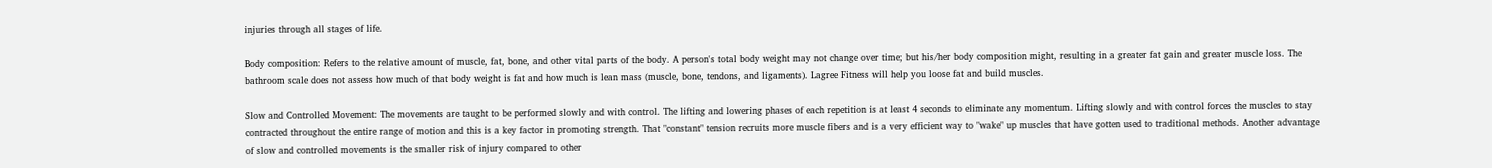injuries through all stages of life.

Body composition: Refers to the relative amount of muscle, fat, bone, and other vital parts of the body. A person's total body weight may not change over time; but his/her body composition might, resulting in a greater fat gain and greater muscle loss. The bathroom scale does not assess how much of that body weight is fat and how much is lean mass (muscle, bone, tendons, and ligaments). Lagree Fitness will help you loose fat and build muscles.

Slow and Controlled Movement: The movements are taught to be performed slowly and with control. The lifting and lowering phases of each repetition is at least 4 seconds to eliminate any momentum. Lifting slowly and with control forces the muscles to stay contracted throughout the entire range of motion and this is a key factor in promoting strength. That "constant" tension recruits more muscle fibers and is a very efficient way to "wake" up muscles that have gotten used to traditional methods. Another advantage of slow and controlled movements is the smaller risk of injury compared to other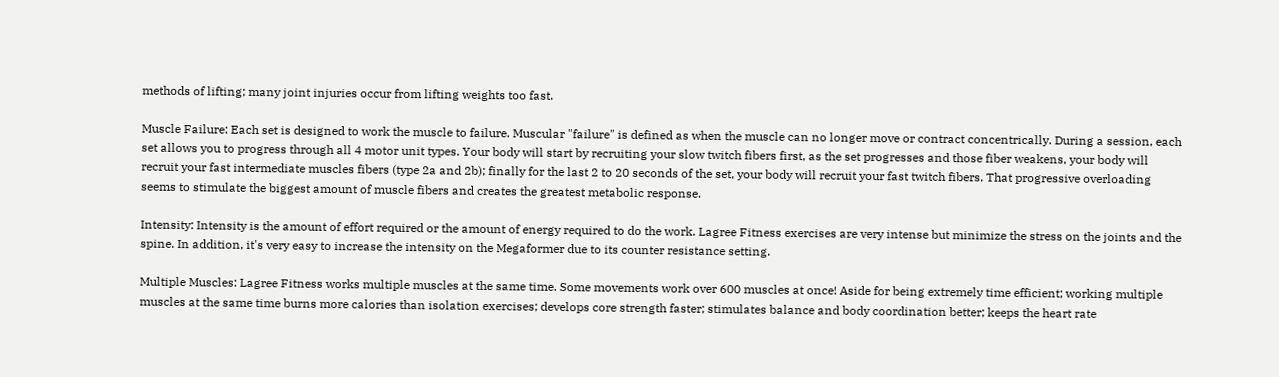methods of lifting; many joint injuries occur from lifting weights too fast.

Muscle Failure: Each set is designed to work the muscle to failure. Muscular "failure" is defined as when the muscle can no longer move or contract concentrically. During a session, each set allows you to progress through all 4 motor unit types. Your body will start by recruiting your slow twitch fibers first, as the set progresses and those fiber weakens, your body will recruit your fast intermediate muscles fibers (type 2a and 2b); finally for the last 2 to 20 seconds of the set, your body will recruit your fast twitch fibers. That progressive overloading seems to stimulate the biggest amount of muscle fibers and creates the greatest metabolic response.

Intensity: Intensity is the amount of effort required or the amount of energy required to do the work. Lagree Fitness exercises are very intense but minimize the stress on the joints and the spine. In addition, it's very easy to increase the intensity on the Megaformer due to its counter resistance setting.

Multiple Muscles: Lagree Fitness works multiple muscles at the same time. Some movements work over 600 muscles at once! Aside for being extremely time efficient; working multiple muscles at the same time burns more calories than isolation exercises; develops core strength faster; stimulates balance and body coordination better; keeps the heart rate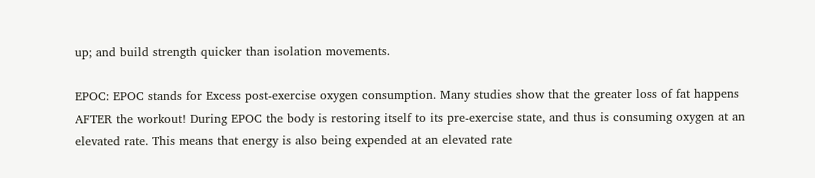up; and build strength quicker than isolation movements.

EPOC: EPOC stands for Excess post-exercise oxygen consumption. Many studies show that the greater loss of fat happens AFTER the workout! During EPOC the body is restoring itself to its pre-exercise state, and thus is consuming oxygen at an elevated rate. This means that energy is also being expended at an elevated rate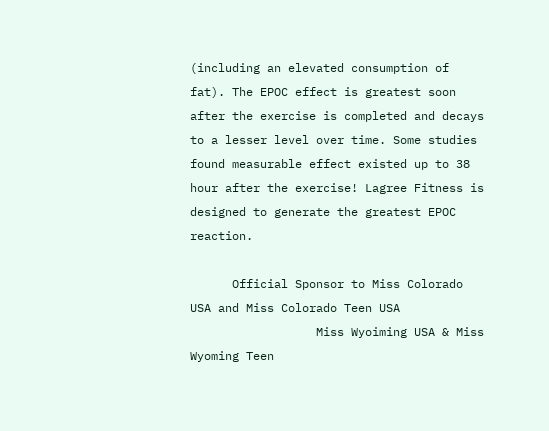(including an elevated consumption of fat). The EPOC effect is greatest soon after the exercise is completed and decays to a lesser level over time. Some studies found measurable effect existed up to 38 hour after the exercise! Lagree Fitness is designed to generate the greatest EPOC reaction.

      Official Sponsor to Miss Colorado USA and Miss Colorado Teen USA
                  Miss Wyoiming USA & Miss Wyoming Teen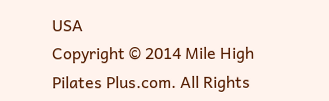USA
Copyright © 2014 Mile High Pilates Plus.com. All Rights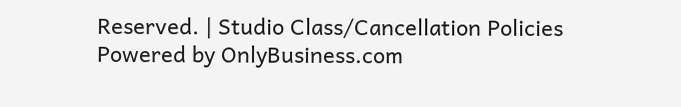Reserved. | Studio Class/Cancellation Policies
Powered by OnlyBusiness.com